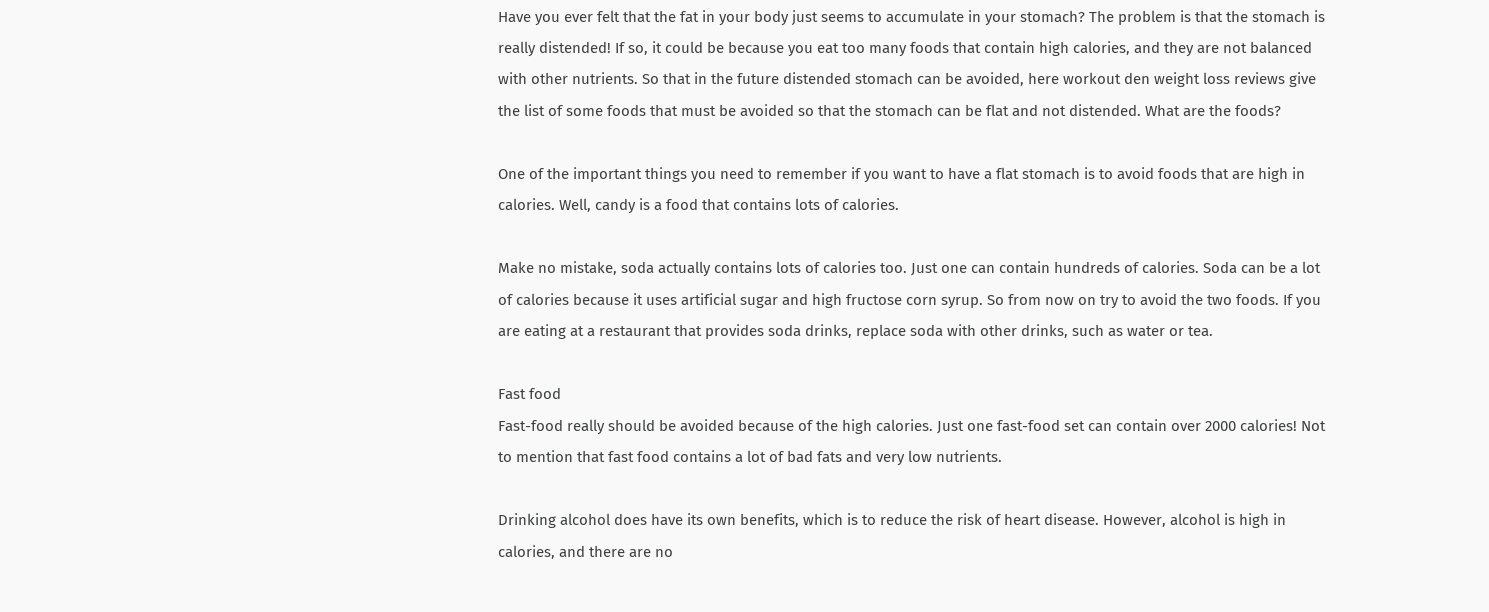Have you ever felt that the fat in your body just seems to accumulate in your stomach? The problem is that the stomach is really distended! If so, it could be because you eat too many foods that contain high calories, and they are not balanced with other nutrients. So that in the future distended stomach can be avoided, here workout den weight loss reviews give the list of some foods that must be avoided so that the stomach can be flat and not distended. What are the foods?

One of the important things you need to remember if you want to have a flat stomach is to avoid foods that are high in calories. Well, candy is a food that contains lots of calories.

Make no mistake, soda actually contains lots of calories too. Just one can contain hundreds of calories. Soda can be a lot of calories because it uses artificial sugar and high fructose corn syrup. So from now on try to avoid the two foods. If you are eating at a restaurant that provides soda drinks, replace soda with other drinks, such as water or tea.

Fast food
Fast-food really should be avoided because of the high calories. Just one fast-food set can contain over 2000 calories! Not to mention that fast food contains a lot of bad fats and very low nutrients.

Drinking alcohol does have its own benefits, which is to reduce the risk of heart disease. However, alcohol is high in calories, and there are no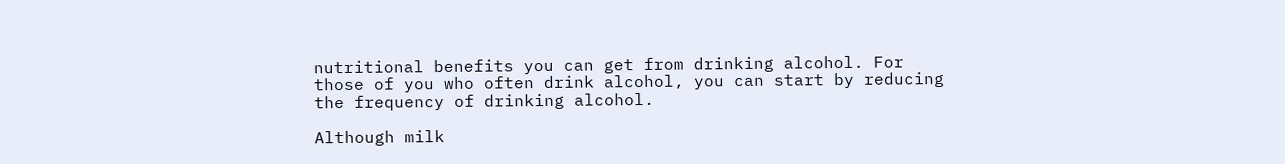nutritional benefits you can get from drinking alcohol. For those of you who often drink alcohol, you can start by reducing the frequency of drinking alcohol.

Although milk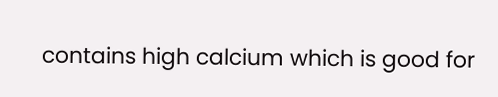contains high calcium which is good for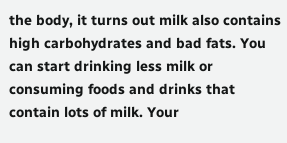the body, it turns out milk also contains high carbohydrates and bad fats. You can start drinking less milk or consuming foods and drinks that contain lots of milk. Your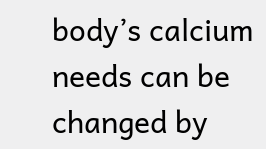body’s calcium needs can be changed by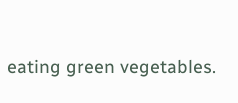eating green vegetables.